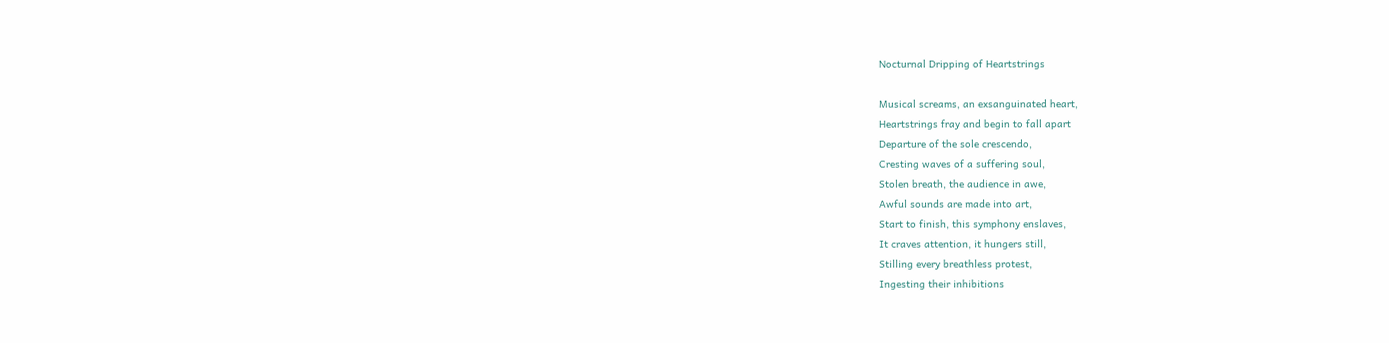Nocturnal Dripping of Heartstrings

Musical screams, an exsanguinated heart,
Heartstrings fray and begin to fall apart
Departure of the sole crescendo,
Cresting waves of a suffering soul,
Stolen breath, the audience in awe,
Awful sounds are made into art,
Start to finish, this symphony enslaves,
It craves attention, it hungers still,
Stilling every breathless protest,
Ingesting their inhibitions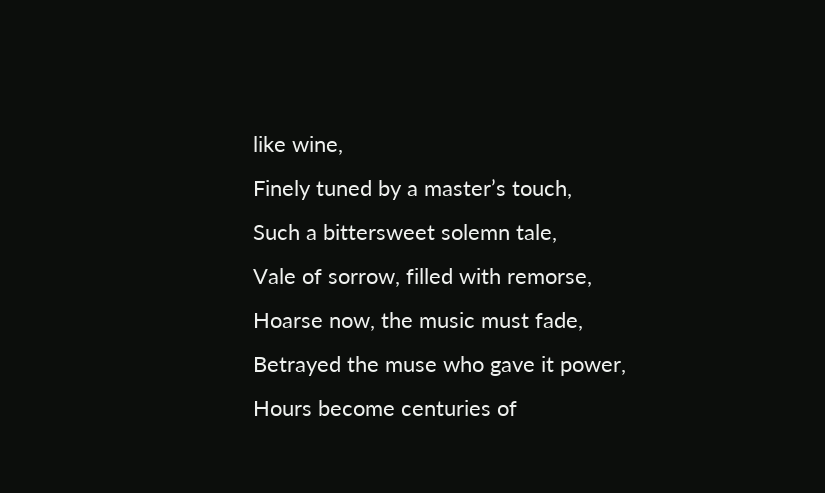like wine,
Finely tuned by a master’s touch,
Such a bittersweet solemn tale,
Vale of sorrow, filled with remorse,
Hoarse now, the music must fade,
Betrayed the muse who gave it power,
Hours become centuries of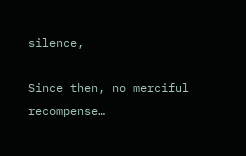silence,

Since then, no merciful recompense…